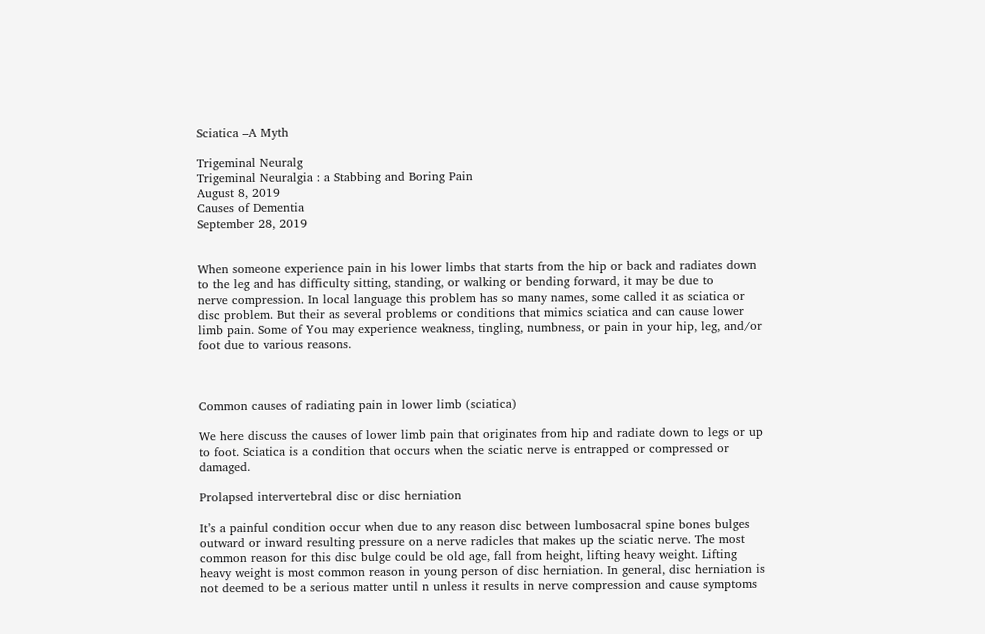Sciatica –A Myth

Trigeminal Neuralg
Trigeminal Neuralgia : a Stabbing and Boring Pain
August 8, 2019
Causes of Dementia
September 28, 2019


When someone experience pain in his lower limbs that starts from the hip or back and radiates down to the leg and has difficulty sitting, standing, or walking or bending forward, it may be due to
nerve compression. In local language this problem has so many names, some called it as sciatica or disc problem. But their as several problems or conditions that mimics sciatica and can cause lower limb pain. Some of You may experience weakness, tingling, numbness, or pain in your hip, leg, and/or foot due to various reasons.



Common causes of radiating pain in lower limb (sciatica)

We here discuss the causes of lower limb pain that originates from hip and radiate down to legs or up to foot. Sciatica is a condition that occurs when the sciatic nerve is entrapped or compressed or damaged.

Prolapsed intervertebral disc or disc herniation

It’s a painful condition occur when due to any reason disc between lumbosacral spine bones bulges outward or inward resulting pressure on a nerve radicles that makes up the sciatic nerve. The most common reason for this disc bulge could be old age, fall from height, lifting heavy weight. Lifting heavy weight is most common reason in young person of disc herniation. In general, disc herniation is not deemed to be a serious matter until n unless it results in nerve compression and cause symptoms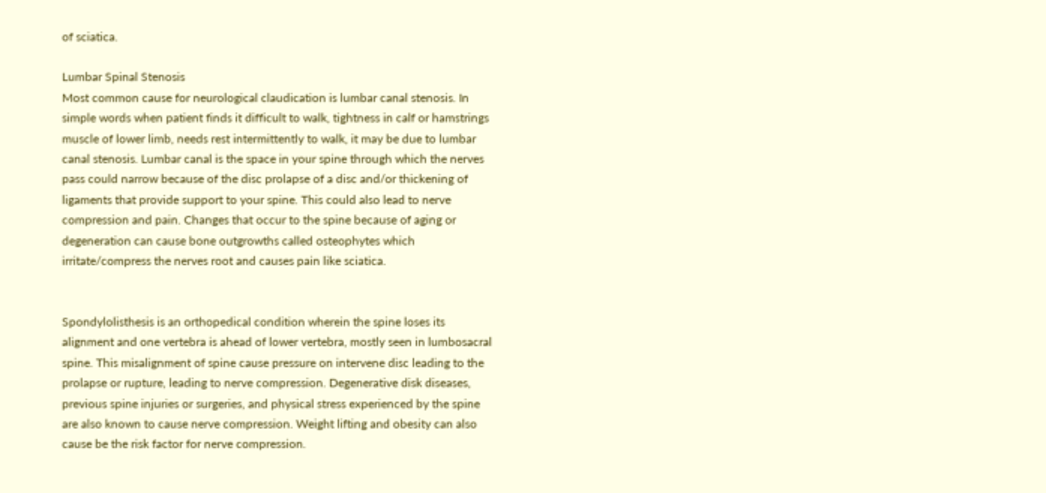of sciatica.

Lumbar Spinal Stenosis
Most common cause for neurological claudication is lumbar canal stenosis. In simple words when patient finds it difficult to walk, tightness in calf or hamstrings muscle of lower limb, needs rest intermittently to walk, it may be due to lumbar canal stenosis. Lumbar canal is the space in your spine through which the nerves pass could narrow because of the disc prolapse of a disc and/or thickening of ligaments that provide support to your spine. This could also lead to nerve compression and pain. Changes that occur to the spine because of aging or degeneration can cause bone outgrowths called osteophytes which irritate/compress the nerves root and causes pain like sciatica.


Spondylolisthesis is an orthopedical condition wherein the spine loses its alignment and one vertebra is ahead of lower vertebra, mostly seen in lumbosacral spine. This misalignment of spine cause pressure on intervene disc leading to the prolapse or rupture, leading to nerve compression. Degenerative disk diseases, previous spine injuries or surgeries, and physical stress experienced by the spine are also known to cause nerve compression. Weight lifting and obesity can also cause be the risk factor for nerve compression.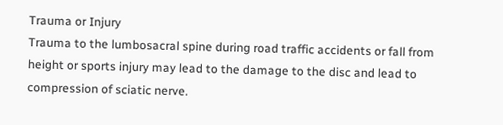Trauma or Injury
Trauma to the lumbosacral spine during road traffic accidents or fall from height or sports injury may lead to the damage to the disc and lead to compression of sciatic nerve.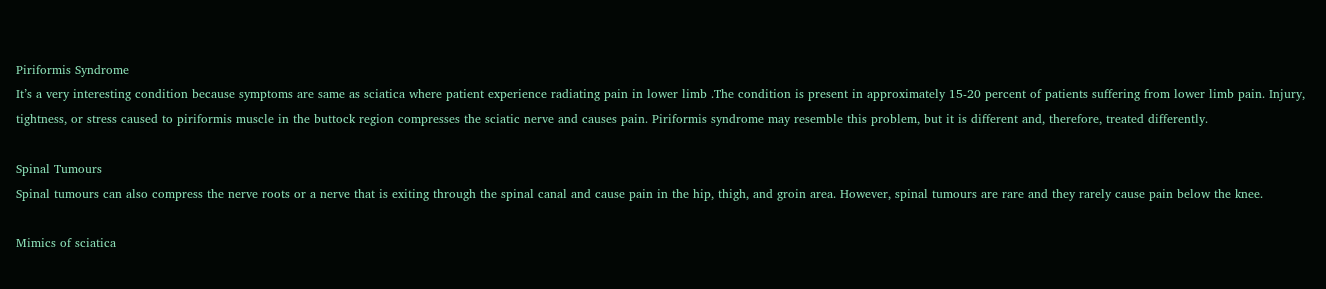Piriformis Syndrome
It’s a very interesting condition because symptoms are same as sciatica where patient experience radiating pain in lower limb .The condition is present in approximately 15-20 percent of patients suffering from lower limb pain. Injury, tightness, or stress caused to piriformis muscle in the buttock region compresses the sciatic nerve and causes pain. Piriformis syndrome may resemble this problem, but it is different and, therefore, treated differently.

Spinal Tumours
Spinal tumours can also compress the nerve roots or a nerve that is exiting through the spinal canal and cause pain in the hip, thigh, and groin area. However, spinal tumours are rare and they rarely cause pain below the knee.

Mimics of sciatica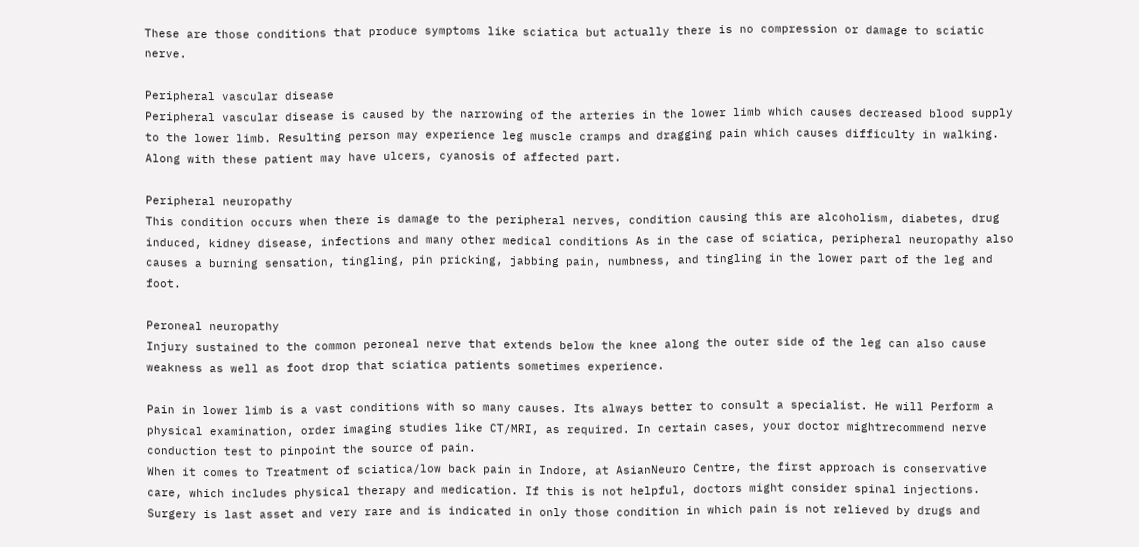These are those conditions that produce symptoms like sciatica but actually there is no compression or damage to sciatic nerve.

Peripheral vascular disease
Peripheral vascular disease is caused by the narrowing of the arteries in the lower limb which causes decreased blood supply to the lower limb. Resulting person may experience leg muscle cramps and dragging pain which causes difficulty in walking. Along with these patient may have ulcers, cyanosis of affected part.

Peripheral neuropathy
This condition occurs when there is damage to the peripheral nerves, condition causing this are alcoholism, diabetes, drug induced, kidney disease, infections and many other medical conditions As in the case of sciatica, peripheral neuropathy also causes a burning sensation, tingling, pin pricking, jabbing pain, numbness, and tingling in the lower part of the leg and foot.

Peroneal neuropathy
Injury sustained to the common peroneal nerve that extends below the knee along the outer side of the leg can also cause weakness as well as foot drop that sciatica patients sometimes experience.

Pain in lower limb is a vast conditions with so many causes. Its always better to consult a specialist. He will Perform a physical examination, order imaging studies like CT/MRI, as required. In certain cases, your doctor mightrecommend nerve conduction test to pinpoint the source of pain.
When it comes to Treatment of sciatica/low back pain in Indore, at AsianNeuro Centre, the first approach is conservative care, which includes physical therapy and medication. If this is not helpful, doctors might consider spinal injections. Surgery is last asset and very rare and is indicated in only those condition in which pain is not relieved by drugs and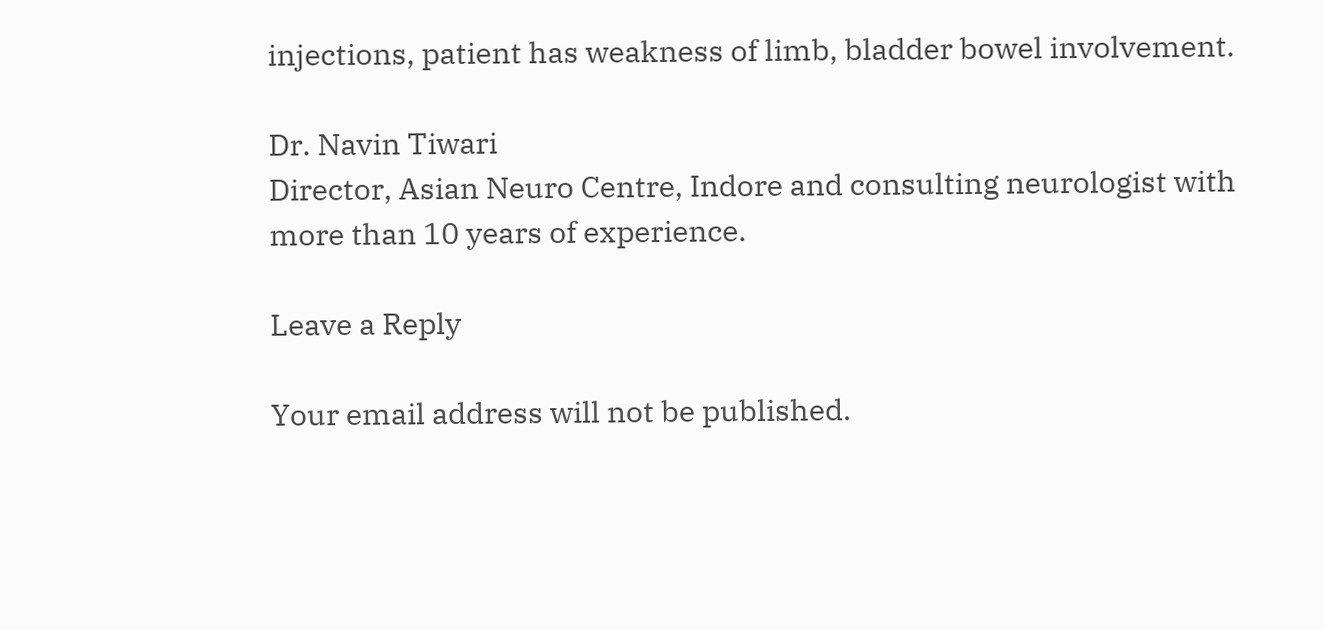injections, patient has weakness of limb, bladder bowel involvement.

Dr. Navin Tiwari
Director, Asian Neuro Centre, Indore and consulting neurologist with more than 10 years of experience.

Leave a Reply

Your email address will not be published.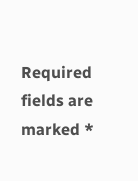Required fields are marked *